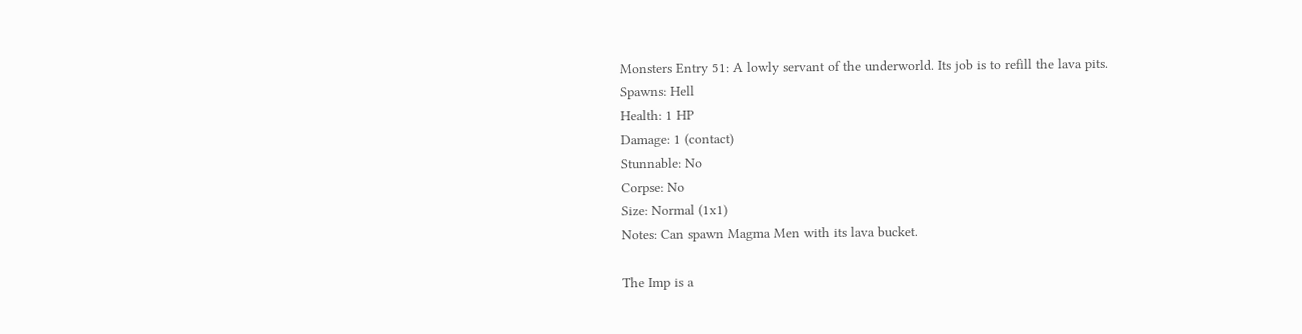Monsters Entry 51: A lowly servant of the underworld. Its job is to refill the lava pits.
Spawns: Hell
Health: 1 HP
Damage: 1 (contact)
Stunnable: No
Corpse: No
Size: Normal (1x1)
Notes: Can spawn Magma Men with its lava bucket.

The Imp is a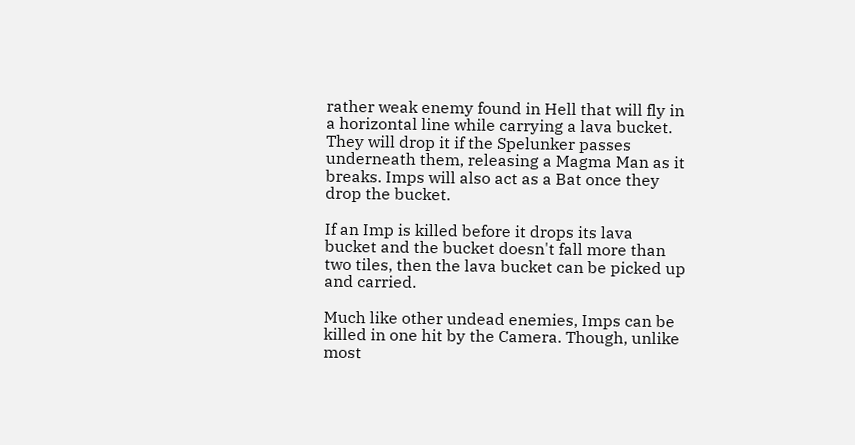rather weak enemy found in Hell that will fly in a horizontal line while carrying a lava bucket. They will drop it if the Spelunker passes underneath them, releasing a Magma Man as it breaks. Imps will also act as a Bat once they drop the bucket.

If an Imp is killed before it drops its lava bucket and the bucket doesn't fall more than two tiles, then the lava bucket can be picked up and carried.

Much like other undead enemies, Imps can be killed in one hit by the Camera. Though, unlike most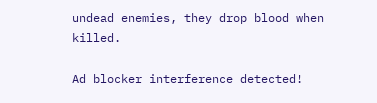undead enemies, they drop blood when killed.

Ad blocker interference detected!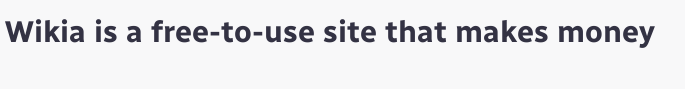Wikia is a free-to-use site that makes money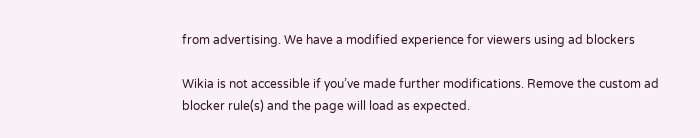from advertising. We have a modified experience for viewers using ad blockers

Wikia is not accessible if you’ve made further modifications. Remove the custom ad blocker rule(s) and the page will load as expected.